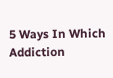5 Ways In Which Addiction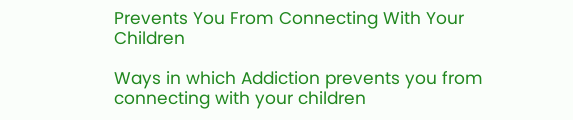Prevents You From Connecting With Your Children

Ways in which Addiction prevents you from connecting with your children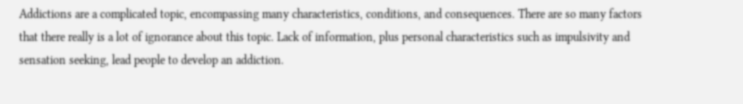Addictions are a complicated topic, encompassing many characteristics, conditions, and consequences. There are so many factors that there really is a lot of ignorance about this topic. Lack of information, plus personal characteristics such as impulsivity and sensation seeking, lead people to develop an addiction.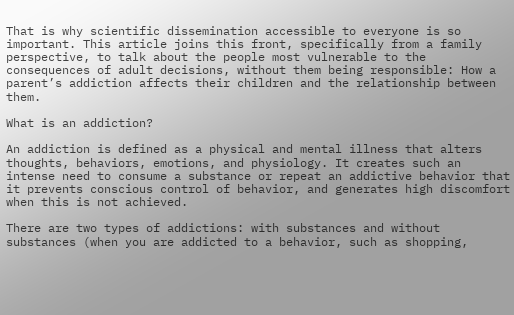That is why scientific dissemination accessible to everyone is so important. This article joins this front, specifically from a family perspective, to talk about the people most vulnerable to the consequences of adult decisions, without them being responsible: How a parent’s addiction affects their children and the relationship between them.

What is an addiction?

An addiction is defined as a physical and mental illness that alters thoughts, behaviors, emotions, and physiology. It creates such an intense need to consume a substance or repeat an addictive behavior that it prevents conscious control of behavior, and generates high discomfort when this is not achieved.

There are two types of addictions: with substances and without substances (when you are addicted to a behavior, such as shopping,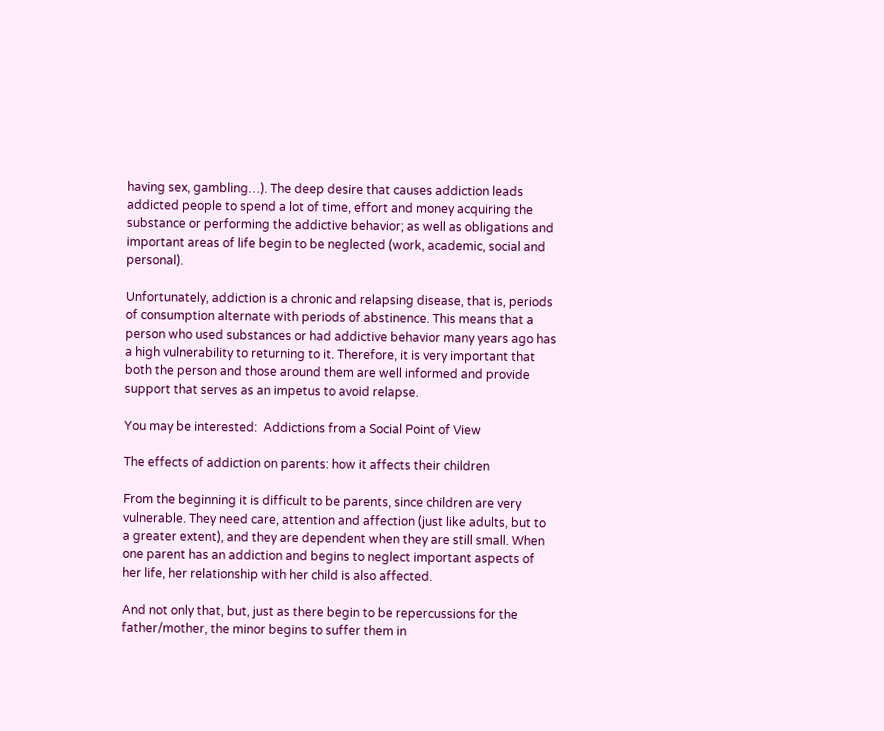having sex, gambling…). The deep desire that causes addiction leads addicted people to spend a lot of time, effort and money acquiring the substance or performing the addictive behavior; as well as obligations and important areas of life begin to be neglected (work, academic, social and personal).

Unfortunately, addiction is a chronic and relapsing disease, that is, periods of consumption alternate with periods of abstinence. This means that a person who used substances or had addictive behavior many years ago has a high vulnerability to returning to it. Therefore, it is very important that both the person and those around them are well informed and provide support that serves as an impetus to avoid relapse.

You may be interested:  Addictions from a Social Point of View

The effects of addiction on parents: how it affects their children

From the beginning it is difficult to be parents, since children are very vulnerable. They need care, attention and affection (just like adults, but to a greater extent), and they are dependent when they are still small. When one parent has an addiction and begins to neglect important aspects of her life, her relationship with her child is also affected.

And not only that, but, just as there begin to be repercussions for the father/mother, the minor begins to suffer them in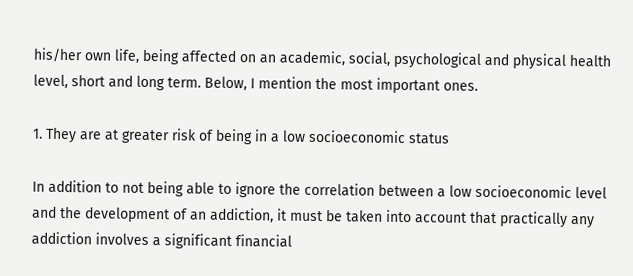his/her own life, being affected on an academic, social, psychological and physical health level, short and long term. Below, I mention the most important ones.

1. They are at greater risk of being in a low socioeconomic status

In addition to not being able to ignore the correlation between a low socioeconomic level and the development of an addiction, it must be taken into account that practically any addiction involves a significant financial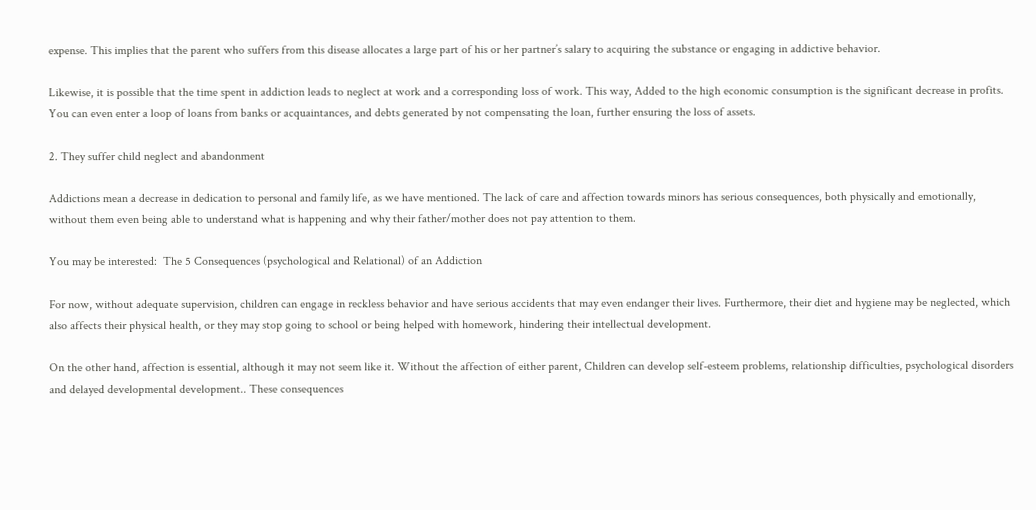expense. This implies that the parent who suffers from this disease allocates a large part of his or her partner’s salary to acquiring the substance or engaging in addictive behavior.

Likewise, it is possible that the time spent in addiction leads to neglect at work and a corresponding loss of work. This way, Added to the high economic consumption is the significant decrease in profits. You can even enter a loop of loans from banks or acquaintances, and debts generated by not compensating the loan, further ensuring the loss of assets.

2. They suffer child neglect and abandonment

Addictions mean a decrease in dedication to personal and family life, as we have mentioned. The lack of care and affection towards minors has serious consequences, both physically and emotionally, without them even being able to understand what is happening and why their father/mother does not pay attention to them.

You may be interested:  The 5 Consequences (psychological and Relational) of an Addiction

For now, without adequate supervision, children can engage in reckless behavior and have serious accidents that may even endanger their lives. Furthermore, their diet and hygiene may be neglected, which also affects their physical health, or they may stop going to school or being helped with homework, hindering their intellectual development.

On the other hand, affection is essential, although it may not seem like it. Without the affection of either parent, Children can develop self-esteem problems, relationship difficulties, psychological disorders and delayed developmental development.. These consequences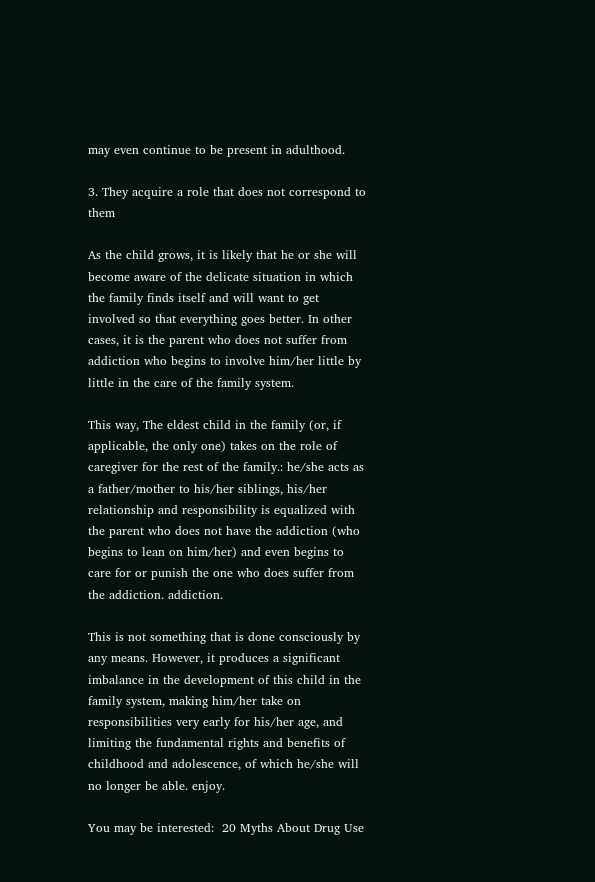may even continue to be present in adulthood.

3. They acquire a role that does not correspond to them

As the child grows, it is likely that he or she will become aware of the delicate situation in which the family finds itself and will want to get involved so that everything goes better. In other cases, it is the parent who does not suffer from addiction who begins to involve him/her little by little in the care of the family system.

This way, The eldest child in the family (or, if applicable, the only one) takes on the role of caregiver for the rest of the family.: he/she acts as a father/mother to his/her siblings, his/her relationship and responsibility is equalized with the parent who does not have the addiction (who begins to lean on him/her) and even begins to care for or punish the one who does suffer from the addiction. addiction.

This is not something that is done consciously by any means. However, it produces a significant imbalance in the development of this child in the family system, making him/her take on responsibilities very early for his/her age, and limiting the fundamental rights and benefits of childhood and adolescence, of which he/she will no longer be able. enjoy.

You may be interested:  20 Myths About Drug Use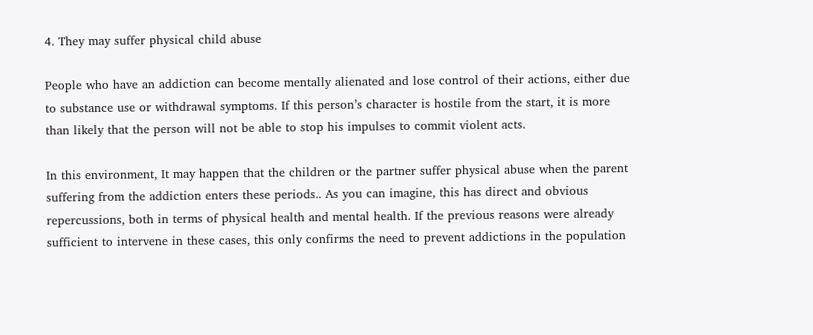4. They may suffer physical child abuse

People who have an addiction can become mentally alienated and lose control of their actions, either due to substance use or withdrawal symptoms. If this person’s character is hostile from the start, it is more than likely that the person will not be able to stop his impulses to commit violent acts.

In this environment, It may happen that the children or the partner suffer physical abuse when the parent suffering from the addiction enters these periods.. As you can imagine, this has direct and obvious repercussions, both in terms of physical health and mental health. If the previous reasons were already sufficient to intervene in these cases, this only confirms the need to prevent addictions in the population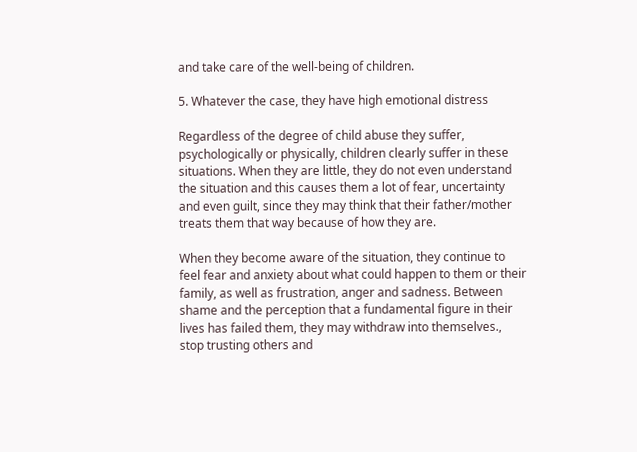and take care of the well-being of children.

5. Whatever the case, they have high emotional distress

Regardless of the degree of child abuse they suffer, psychologically or physically, children clearly suffer in these situations. When they are little, they do not even understand the situation and this causes them a lot of fear, uncertainty and even guilt, since they may think that their father/mother treats them that way because of how they are.

When they become aware of the situation, they continue to feel fear and anxiety about what could happen to them or their family, as well as frustration, anger and sadness. Between shame and the perception that a fundamental figure in their lives has failed them, they may withdraw into themselves., stop trusting others and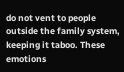do not vent to people outside the family system, keeping it taboo. These emotions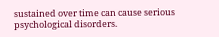sustained over time can cause serious psychological disorders.